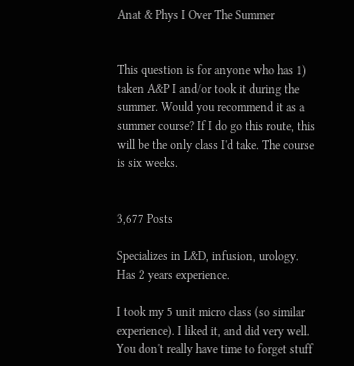Anat & Phys I Over The Summer


This question is for anyone who has 1) taken A&P I and/or took it during the summer. Would you recommend it as a summer course? If I do go this route, this will be the only class I'd take. The course is six weeks.


3,677 Posts

Specializes in L&D, infusion, urology. Has 2 years experience.

I took my 5 unit micro class (so similar experience). I liked it, and did very well. You don't really have time to forget stuff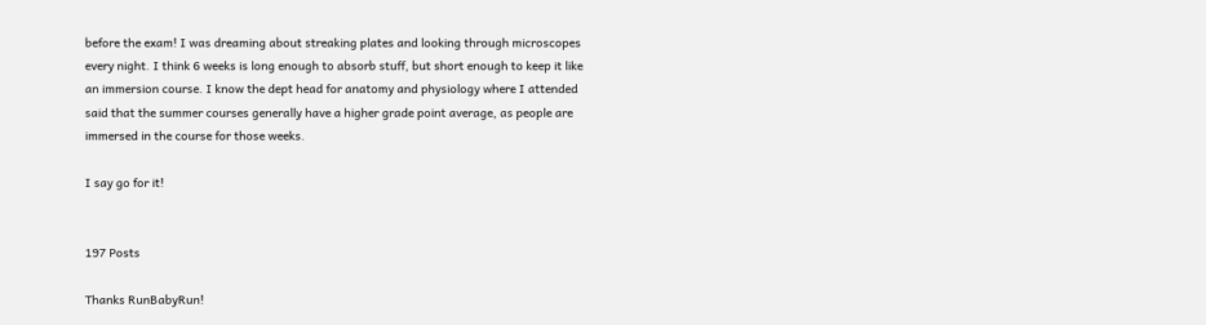before the exam! I was dreaming about streaking plates and looking through microscopes every night. I think 6 weeks is long enough to absorb stuff, but short enough to keep it like an immersion course. I know the dept head for anatomy and physiology where I attended said that the summer courses generally have a higher grade point average, as people are immersed in the course for those weeks.

I say go for it!


197 Posts

Thanks RunBabyRun!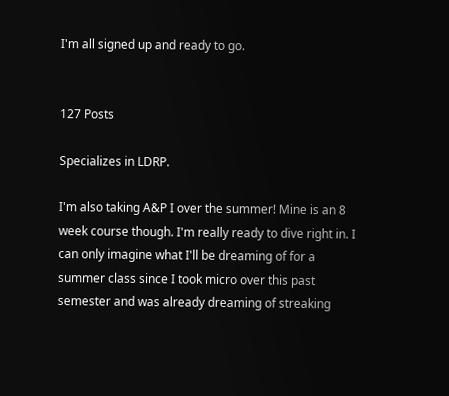I'm all signed up and ready to go.


127 Posts

Specializes in LDRP.

I'm also taking A&P I over the summer! Mine is an 8 week course though. I'm really ready to dive right in. I can only imagine what I'll be dreaming of for a summer class since I took micro over this past semester and was already dreaming of streaking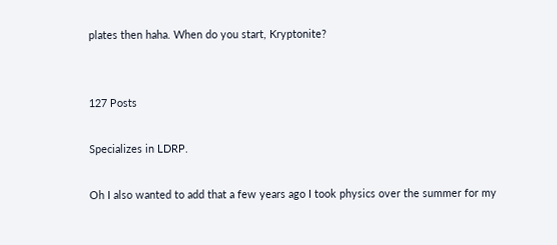plates then haha. When do you start, Kryptonite?


127 Posts

Specializes in LDRP.

Oh I also wanted to add that a few years ago I took physics over the summer for my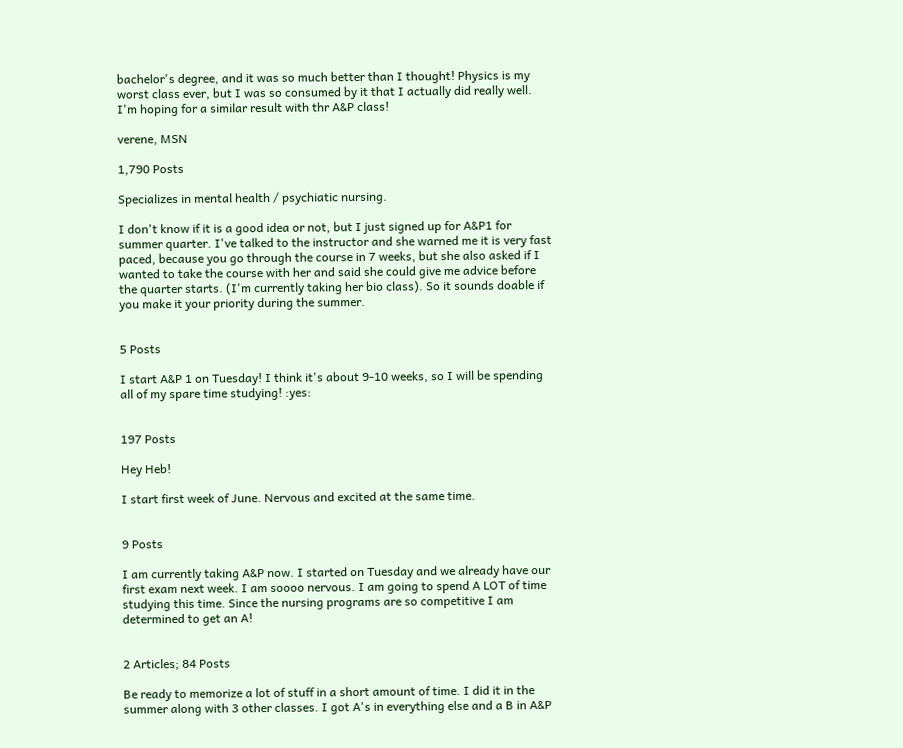bachelor's degree, and it was so much better than I thought! Physics is my worst class ever, but I was so consumed by it that I actually did really well. I'm hoping for a similar result with thr A&P class!

verene, MSN

1,790 Posts

Specializes in mental health / psychiatic nursing.

I don't know if it is a good idea or not, but I just signed up for A&P1 for summer quarter. I've talked to the instructor and she warned me it is very fast paced, because you go through the course in 7 weeks, but she also asked if I wanted to take the course with her and said she could give me advice before the quarter starts. (I'm currently taking her bio class). So it sounds doable if you make it your priority during the summer.


5 Posts

I start A&P 1 on Tuesday! I think it's about 9-10 weeks, so I will be spending all of my spare time studying! :yes:


197 Posts

Hey Heb!

I start first week of June. Nervous and excited at the same time.


9 Posts

I am currently taking A&P now. I started on Tuesday and we already have our first exam next week. I am soooo nervous. I am going to spend A LOT of time studying this time. Since the nursing programs are so competitive I am determined to get an A!


2 Articles; 84 Posts

Be ready to memorize a lot of stuff in a short amount of time. I did it in the summer along with 3 other classes. I got A's in everything else and a B in A&P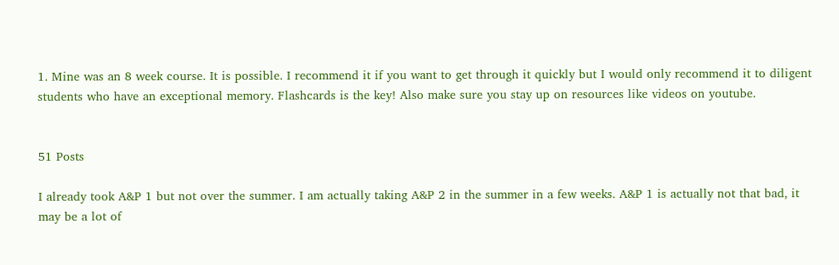1. Mine was an 8 week course. It is possible. I recommend it if you want to get through it quickly but I would only recommend it to diligent students who have an exceptional memory. Flashcards is the key! Also make sure you stay up on resources like videos on youtube.


51 Posts

I already took A&P 1 but not over the summer. I am actually taking A&P 2 in the summer in a few weeks. A&P 1 is actually not that bad, it may be a lot of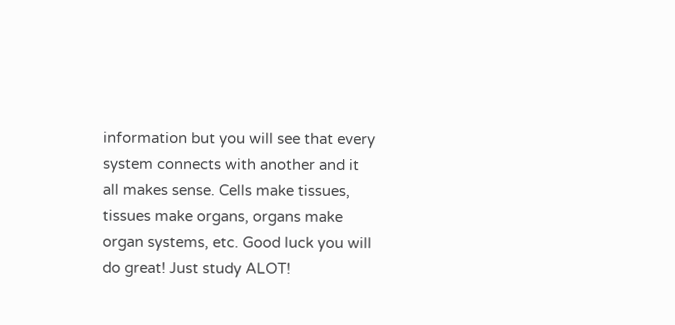information but you will see that every system connects with another and it all makes sense. Cells make tissues, tissues make organs, organs make organ systems, etc. Good luck you will do great! Just study ALOT!